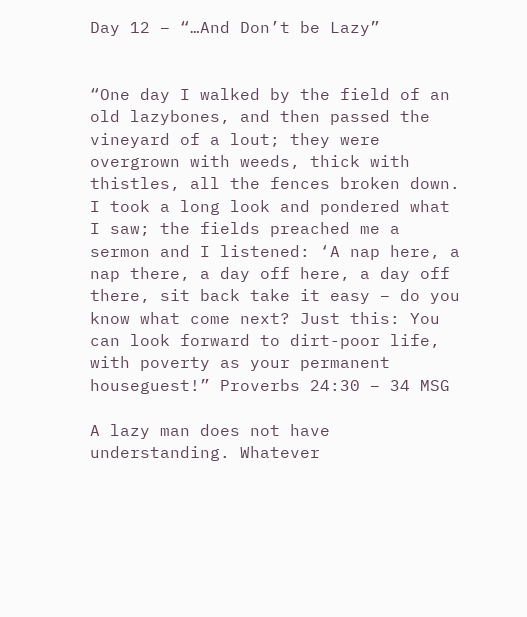Day 12 – “…And Don’t be Lazy”


“One day I walked by the field of an old lazybones, and then passed the vineyard of a lout; they were overgrown with weeds, thick with thistles, all the fences broken down. I took a long look and pondered what I saw; the fields preached me a sermon and I listened: ‘A nap here, a nap there, a day off here, a day off there, sit back take it easy – do you know what come next? Just this: You can look forward to dirt-poor life, with poverty as your permanent houseguest!” Proverbs 24:30 – 34 MSG

A lazy man does not have understanding. Whatever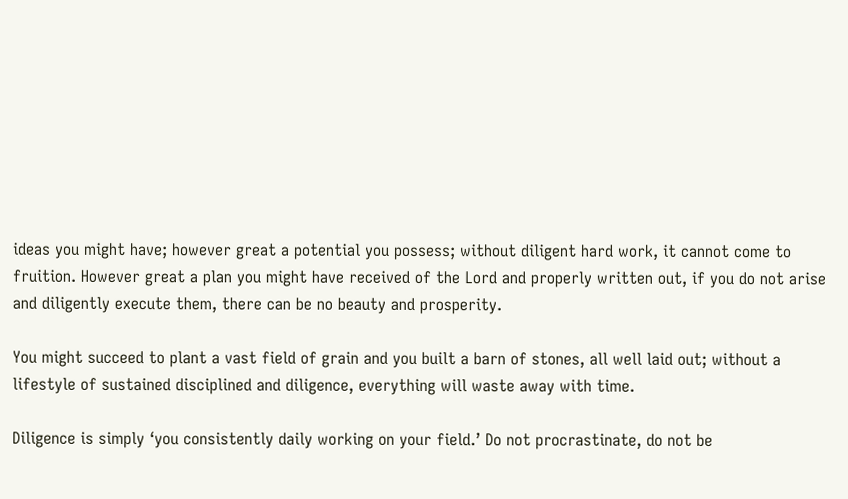ideas you might have; however great a potential you possess; without diligent hard work, it cannot come to fruition. However great a plan you might have received of the Lord and properly written out, if you do not arise and diligently execute them, there can be no beauty and prosperity.

You might succeed to plant a vast field of grain and you built a barn of stones, all well laid out; without a lifestyle of sustained disciplined and diligence, everything will waste away with time.

Diligence is simply ‘you consistently daily working on your field.’ Do not procrastinate, do not be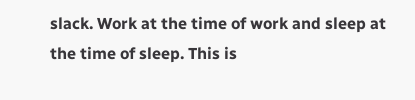slack. Work at the time of work and sleep at the time of sleep. This is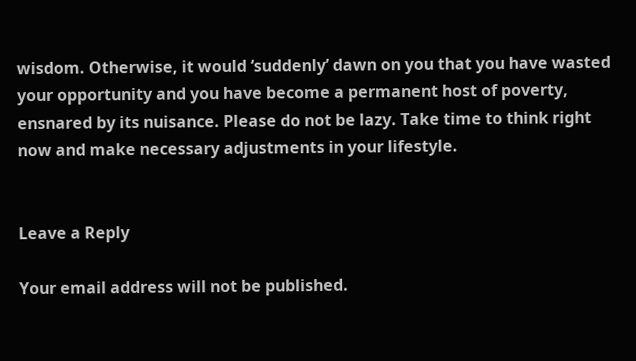wisdom. Otherwise, it would ‘suddenly’ dawn on you that you have wasted your opportunity and you have become a permanent host of poverty, ensnared by its nuisance. Please do not be lazy. Take time to think right now and make necessary adjustments in your lifestyle.


Leave a Reply

Your email address will not be published.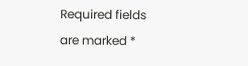Required fields are marked *